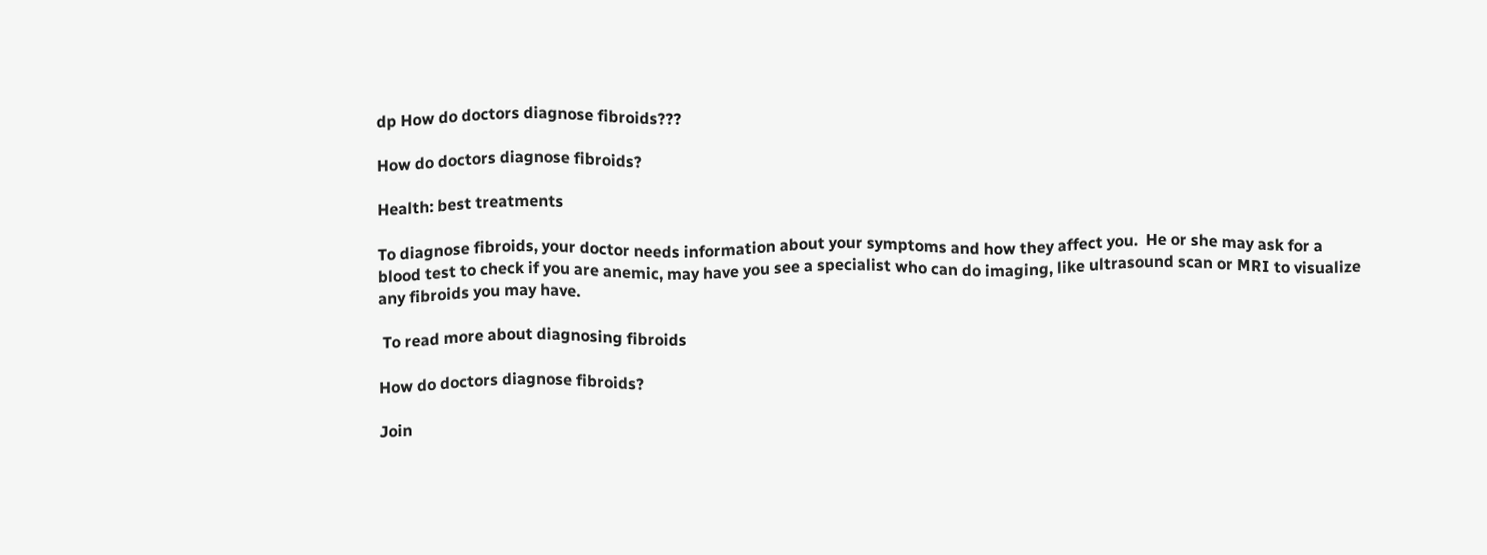dp How do doctors diagnose fibroids???

How do doctors diagnose fibroids?

Health: best treatments

To diagnose fibroids, your doctor needs information about your symptoms and how they affect you.  He or she may ask for a blood test to check if you are anemic, may have you see a specialist who can do imaging, like ultrasound scan or MRI to visualize any fibroids you may have.

 To read more about diagnosing fibroids

How do doctors diagnose fibroids?

Join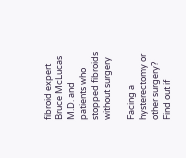fibroid expert Bruce McLucas M.D. and patients who stopped fibroids without surgery

Facing a hysterectomy or other surgery?
Find out if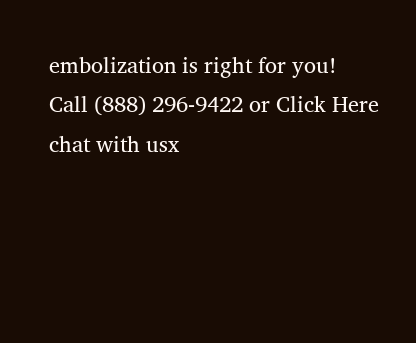embolization is right for you!
Call (888) 296-9422 or Click Here
chat with usx